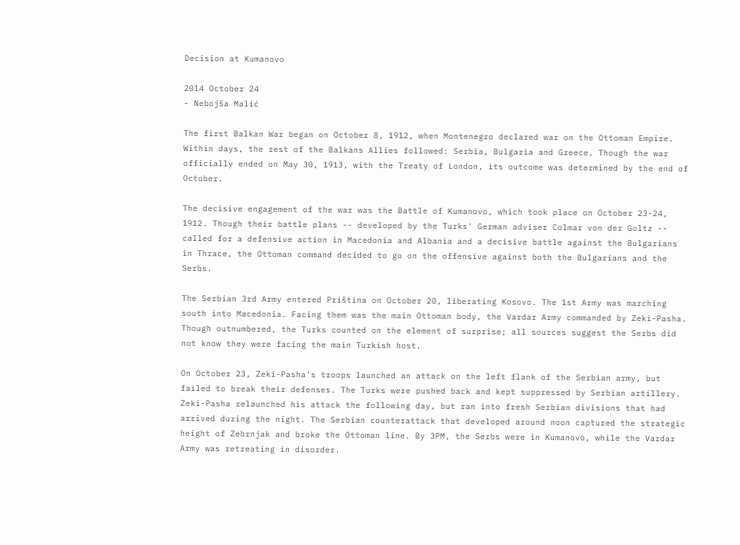Decision at Kumanovo

2014 October 24
- Nebojša Malić

The first Balkan War began on October 8, 1912, when Montenegro declared war on the Ottoman Empire. Within days, the rest of the Balkans Allies followed: Serbia, Bulgaria and Greece. Though the war officially ended on May 30, 1913, with the Treaty of London, its outcome was determined by the end of October.

The decisive engagement of the war was the Battle of Kumanovo, which took place on October 23-24, 1912. Though their battle plans -- developed by the Turks' German adviser Colmar von der Goltz -- called for a defensive action in Macedonia and Albania and a decisive battle against the Bulgarians in Thrace, the Ottoman command decided to go on the offensive against both the Bulgarians and the Serbs.

The Serbian 3rd Army entered Priština on October 20, liberating Kosovo. The 1st Army was marching south into Macedonia. Facing them was the main Ottoman body, the Vardar Army commanded by Zeki-Pasha. Though outnumbered, the Turks counted on the element of surprise; all sources suggest the Serbs did not know they were facing the main Turkish host.

On October 23, Zeki-Pasha's troops launched an attack on the left flank of the Serbian army, but failed to break their defenses. The Turks were pushed back and kept suppressed by Serbian artillery. Zeki-Pasha relaunched his attack the following day, but ran into fresh Serbian divisions that had arrived during the night. The Serbian counterattack that developed around noon captured the strategic height of Zebrnjak and broke the Ottoman line. By 3PM, the Serbs were in Kumanovo, while the Vardar Army was retreating in disorder.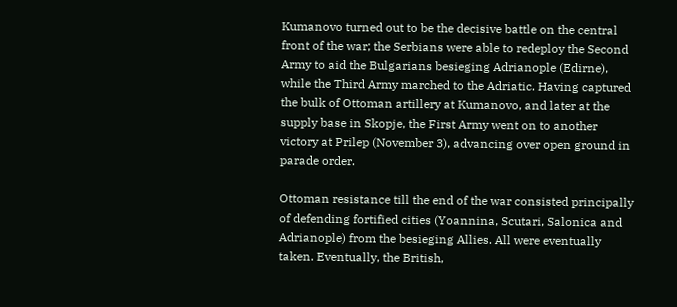Kumanovo turned out to be the decisive battle on the central front of the war; the Serbians were able to redeploy the Second Army to aid the Bulgarians besieging Adrianople (Edirne), while the Third Army marched to the Adriatic. Having captured the bulk of Ottoman artillery at Kumanovo, and later at the supply base in Skopje, the First Army went on to another victory at Prilep (November 3), advancing over open ground in parade order.

Ottoman resistance till the end of the war consisted principally of defending fortified cities (Yoannina, Scutari, Salonica and Adrianople) from the besieging Allies. All were eventually taken. Eventually, the British,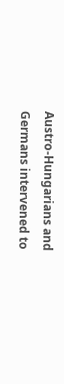Austro-Hungarians and Germans intervened to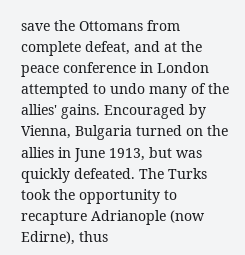save the Ottomans from complete defeat, and at the peace conference in London attempted to undo many of the allies' gains. Encouraged by Vienna, Bulgaria turned on the allies in June 1913, but was quickly defeated. The Turks took the opportunity to recapture Adrianople (now Edirne), thus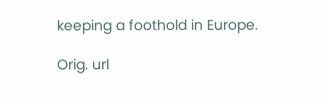keeping a foothold in Europe.

Orig. url